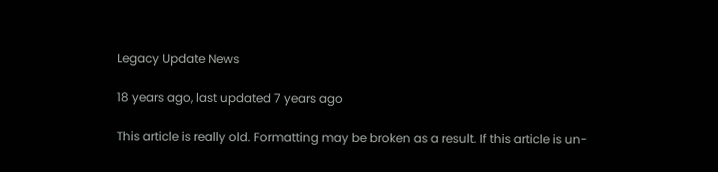Legacy Update News

18 years ago, last updated 7 years ago

This article is really old. Formatting may be broken as a result. If this article is un-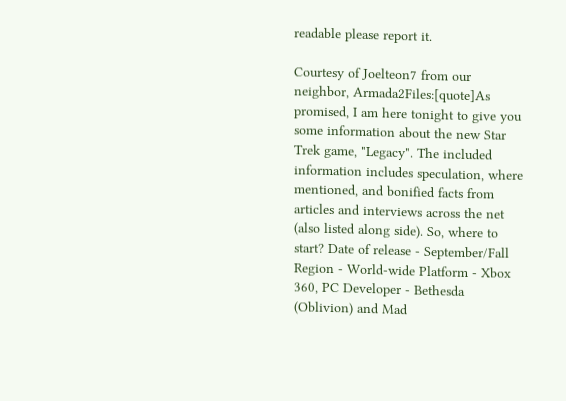readable please report it.

Courtesy of Joelteon7 from our neighbor, Armada2Files:[quote]As promised, I am here tonight to give you some information about the new Star Trek game, "Legacy". The included information includes speculation, where mentioned, and bonified facts from articles and interviews across the net (also listed along side). So, where to start? Date of release - September/Fall Region - World-wide Platform - Xbox 360, PC Developer - Bethesda (Oblivion) and Mad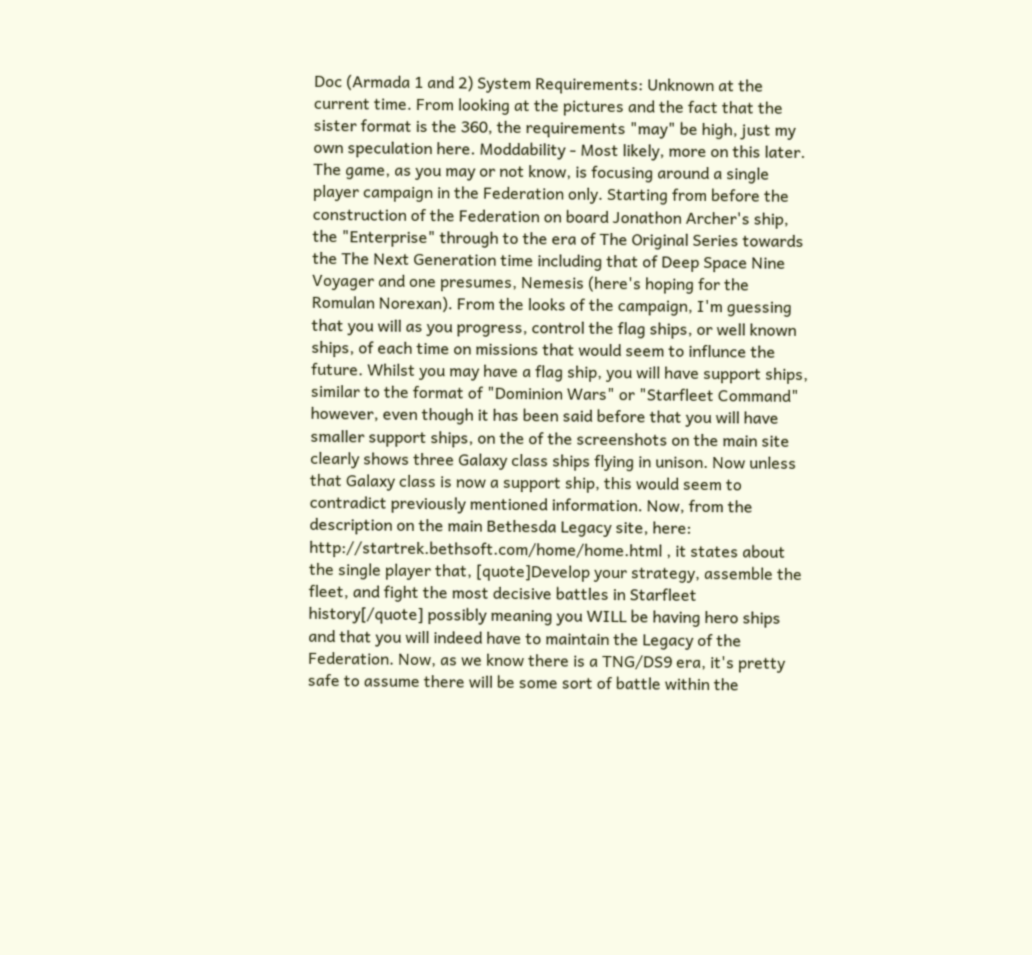Doc (Armada 1 and 2) System Requirements: Unknown at the current time. From looking at the pictures and the fact that the sister format is the 360, the requirements "may" be high, just my own speculation here. Moddability - Most likely, more on this later. The game, as you may or not know, is focusing around a single player campaign in the Federation only. Starting from before the construction of the Federation on board Jonathon Archer's ship, the "Enterprise" through to the era of The Original Series towards the The Next Generation time including that of Deep Space Nine Voyager and one presumes, Nemesis (here's hoping for the Romulan Norexan). From the looks of the campaign, I'm guessing that you will as you progress, control the flag ships, or well known ships, of each time on missions that would seem to influnce the future. Whilst you may have a flag ship, you will have support ships, similar to the format of "Dominion Wars" or "Starfleet Command" however, even though it has been said before that you will have smaller support ships, on the of the screenshots on the main site clearly shows three Galaxy class ships flying in unison. Now unless that Galaxy class is now a support ship, this would seem to contradict previously mentioned information. Now, from the description on the main Bethesda Legacy site, here: http://startrek.bethsoft.com/home/home.html , it states about the single player that, [quote]Develop your strategy, assemble the fleet, and fight the most decisive battles in Starfleet history[/quote] possibly meaning you WILL be having hero ships and that you will indeed have to maintain the Legacy of the Federation. Now, as we know there is a TNG/DS9 era, it's pretty safe to assume there will be some sort of battle within the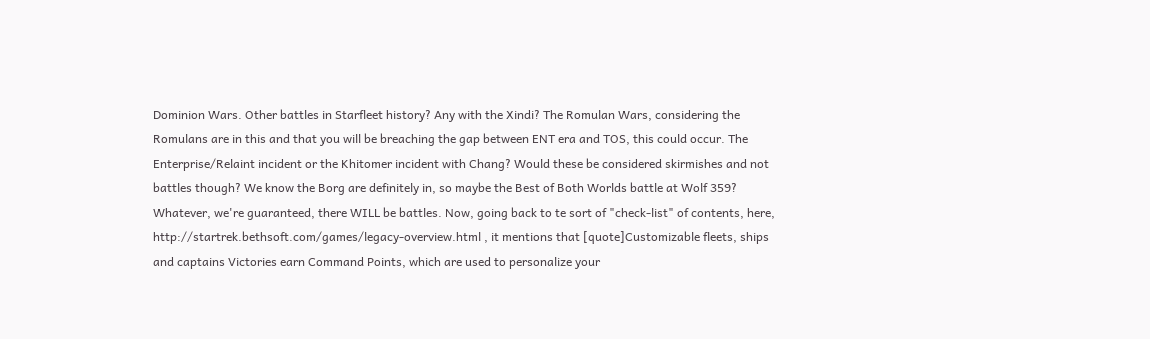Dominion Wars. Other battles in Starfleet history? Any with the Xindi? The Romulan Wars, considering the Romulans are in this and that you will be breaching the gap between ENT era and TOS, this could occur. The Enterprise/Relaint incident or the Khitomer incident with Chang? Would these be considered skirmishes and not battles though? We know the Borg are definitely in, so maybe the Best of Both Worlds battle at Wolf 359? Whatever, we're guaranteed, there WILL be battles. Now, going back to te sort of "check-list" of contents, here, http://startrek.bethsoft.com/games/legacy-overview.html , it mentions that [quote]Customizable fleets, ships and captains Victories earn Command Points, which are used to personalize your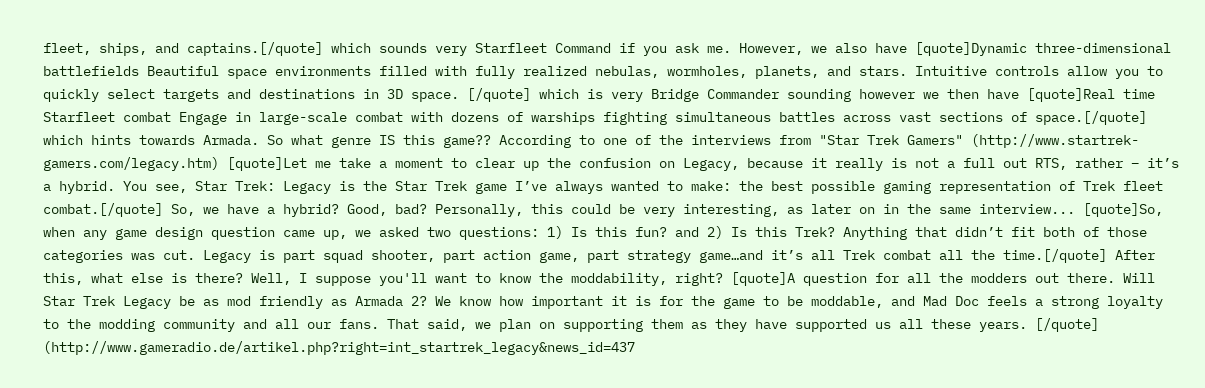fleet, ships, and captains.[/quote] which sounds very Starfleet Command if you ask me. However, we also have [quote]Dynamic three-dimensional battlefields Beautiful space environments filled with fully realized nebulas, wormholes, planets, and stars. Intuitive controls allow you to quickly select targets and destinations in 3D space. [/quote] which is very Bridge Commander sounding however we then have [quote]Real time Starfleet combat Engage in large-scale combat with dozens of warships fighting simultaneous battles across vast sections of space.[/quote] which hints towards Armada. So what genre IS this game?? According to one of the interviews from "Star Trek Gamers" (http://www.startrek-gamers.com/legacy.htm) [quote]Let me take a moment to clear up the confusion on Legacy, because it really is not a full out RTS, rather – it’s a hybrid. You see, Star Trek: Legacy is the Star Trek game I’ve always wanted to make: the best possible gaming representation of Trek fleet combat.[/quote] So, we have a hybrid? Good, bad? Personally, this could be very interesting, as later on in the same interview... [quote]So, when any game design question came up, we asked two questions: 1) Is this fun? and 2) Is this Trek? Anything that didn’t fit both of those categories was cut. Legacy is part squad shooter, part action game, part strategy game…and it’s all Trek combat all the time.[/quote] After this, what else is there? Well, I suppose you'll want to know the moddability, right? [quote]A question for all the modders out there. Will Star Trek Legacy be as mod friendly as Armada 2? We know how important it is for the game to be moddable, and Mad Doc feels a strong loyalty to the modding community and all our fans. That said, we plan on supporting them as they have supported us all these years. [/quote] (http://www.gameradio.de/artikel.php?right=int_startrek_legacy&news_id=437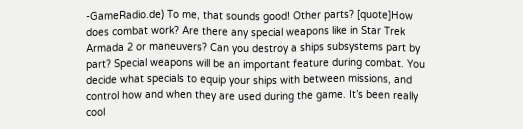-GameRadio.de) To me, that sounds good! Other parts? [quote]How does combat work? Are there any special weapons like in Star Trek Armada 2 or maneuvers? Can you destroy a ships subsystems part by part? Special weapons will be an important feature during combat. You decide what specials to equip your ships with between missions, and control how and when they are used during the game. It’s been really cool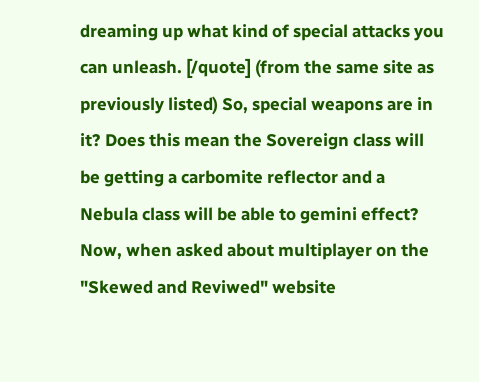dreaming up what kind of special attacks you can unleash. [/quote] (from the same site as previously listed) So, special weapons are in it? Does this mean the Sovereign class will be getting a carbomite reflector and a Nebula class will be able to gemini effect? Now, when asked about multiplayer on the "Skewed and Reviwed" website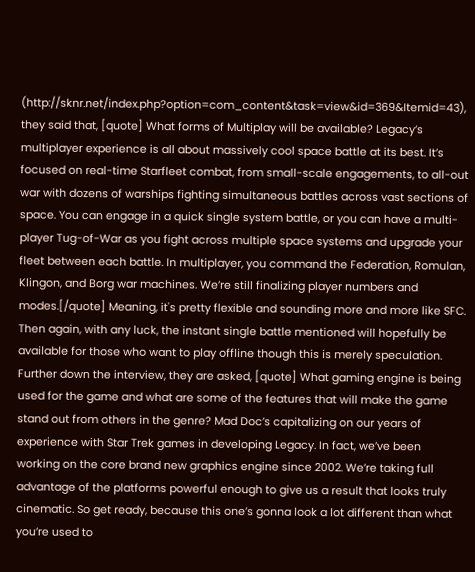(http://sknr.net/index.php?option=com_content&task=view&id=369&Itemid=43), they said that, [quote] What forms of Multiplay will be available? Legacy’s multiplayer experience is all about massively cool space battle at its best. It’s focused on real-time Starfleet combat, from small-scale engagements, to all-out war with dozens of warships fighting simultaneous battles across vast sections of space. You can engage in a quick single system battle, or you can have a multi-player Tug-of-War as you fight across multiple space systems and upgrade your fleet between each battle. In multiplayer, you command the Federation, Romulan, Klingon, and Borg war machines. We’re still finalizing player numbers and modes.[/quote] Meaning, it's pretty flexible and sounding more and more like SFC. Then again, with any luck, the instant single battle mentioned will hopefully be available for those who want to play offline though this is merely speculation. Further down the interview, they are asked, [quote] What gaming engine is being used for the game and what are some of the features that will make the game stand out from others in the genre? Mad Doc’s capitalizing on our years of experience with Star Trek games in developing Legacy. In fact, we’ve been working on the core brand new graphics engine since 2002. We’re taking full advantage of the platforms powerful enough to give us a result that looks truly cinematic. So get ready, because this one’s gonna look a lot different than what you’re used to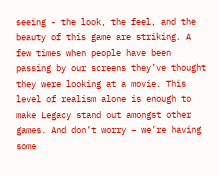seeing - the look, the feel, and the beauty of this game are striking. A few times when people have been passing by our screens they’ve thought they were looking at a movie. This level of realism alone is enough to make Legacy stand out amongst other games. And don’t worry – we’re having some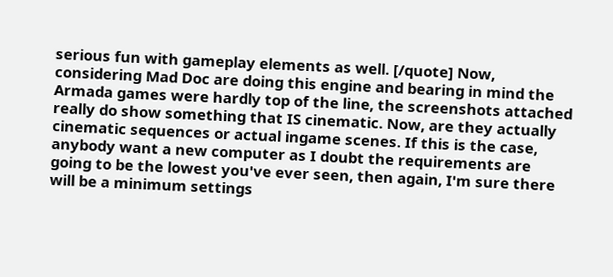serious fun with gameplay elements as well. [/quote] Now, considering Mad Doc are doing this engine and bearing in mind the Armada games were hardly top of the line, the screenshots attached really do show something that IS cinematic. Now, are they actually cinematic sequences or actual ingame scenes. If this is the case, anybody want a new computer as I doubt the requirements are going to be the lowest you've ever seen, then again, I'm sure there will be a minimum settings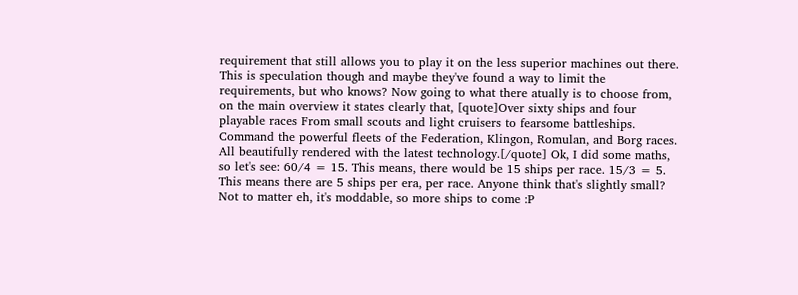requirement that still allows you to play it on the less superior machines out there. This is speculation though and maybe they've found a way to limit the requirements, but who knows? Now going to what there atually is to choose from, on the main overview it states clearly that, [quote]Over sixty ships and four playable races From small scouts and light cruisers to fearsome battleships. Command the powerful fleets of the Federation, Klingon, Romulan, and Borg races. All beautifully rendered with the latest technology.[/quote] Ok, I did some maths, so let's see: 60/4 = 15. This means, there would be 15 ships per race. 15/3 = 5. This means there are 5 ships per era, per race. Anyone think that's slightly small? Not to matter eh, it's moddable, so more ships to come :P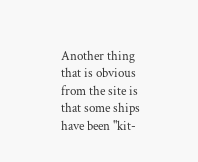Another thing that is obvious from the site is that some ships have been "kit-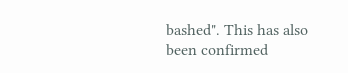bashed". This has also been confirmed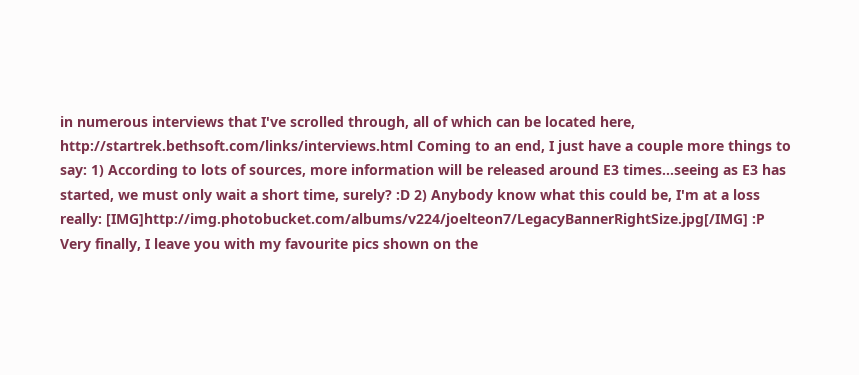in numerous interviews that I've scrolled through, all of which can be located here, http://startrek.bethsoft.com/links/interviews.html Coming to an end, I just have a couple more things to say: 1) According to lots of sources, more information will be released around E3 times...seeing as E3 has started, we must only wait a short time, surely? :D 2) Anybody know what this could be, I'm at a loss really: [IMG]http://img.photobucket.com/albums/v224/joelteon7/LegacyBannerRightSize.jpg[/IMG] :P Very finally, I leave you with my favourite pics shown on the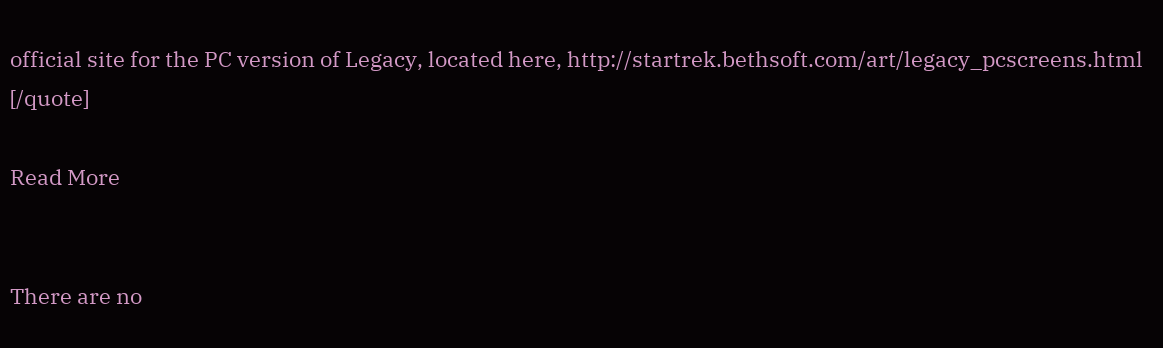official site for the PC version of Legacy, located here, http://startrek.bethsoft.com/art/legacy_pcscreens.html [/quote]

Read More


There are no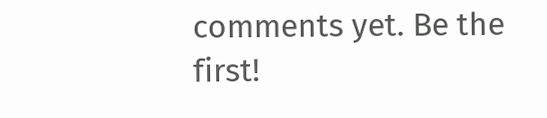comments yet. Be the first!